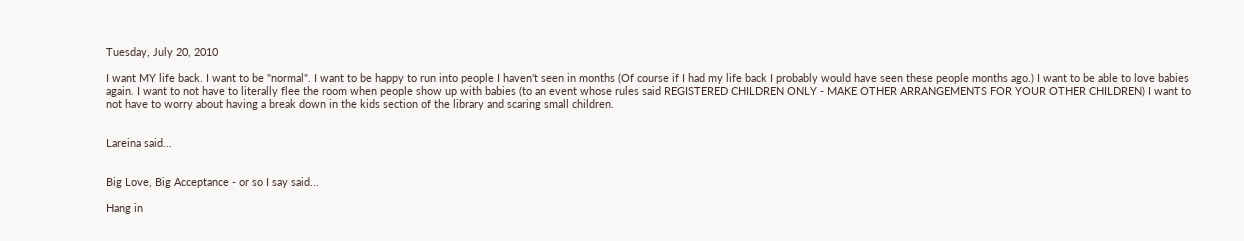Tuesday, July 20, 2010

I want MY life back. I want to be "normal". I want to be happy to run into people I haven't seen in months (Of course if I had my life back I probably would have seen these people months ago.) I want to be able to love babies again. I want to not have to literally flee the room when people show up with babies (to an event whose rules said REGISTERED CHILDREN ONLY - MAKE OTHER ARRANGEMENTS FOR YOUR OTHER CHILDREN) I want to not have to worry about having a break down in the kids section of the library and scaring small children.


Lareina said...


Big Love, Big Acceptance - or so I say said...

Hang in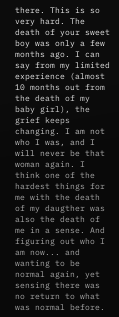there. This is so very hard. The death of your sweet boy was only a few months ago. I can say from my limited experience (almost 10 months out from the death of my baby girl), the grief keeps changing. I am not who I was, and I will never be that woman again. I think one of the hardest things for me with the death of my daugther was also the death of me in a sense. And figuring out who I am now... and wanting to be normal again, yet sensing there was no return to what was normal before.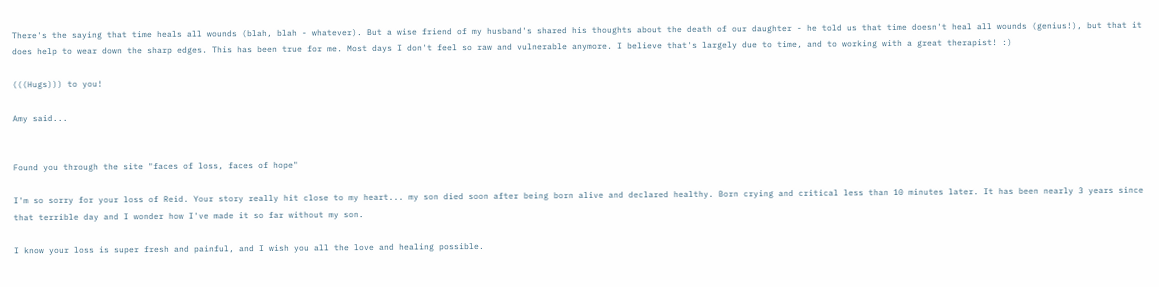There's the saying that time heals all wounds (blah, blah - whatever). But a wise friend of my husband's shared his thoughts about the death of our daughter - he told us that time doesn't heal all wounds (genius!), but that it does help to wear down the sharp edges. This has been true for me. Most days I don't feel so raw and vulnerable anymore. I believe that's largely due to time, and to working with a great therapist! :)

(((Hugs))) to you!

Amy said...


Found you through the site "faces of loss, faces of hope"

I'm so sorry for your loss of Reid. Your story really hit close to my heart... my son died soon after being born alive and declared healthy. Born crying and critical less than 10 minutes later. It has been nearly 3 years since that terrible day and I wonder how I've made it so far without my son.

I know your loss is super fresh and painful, and I wish you all the love and healing possible.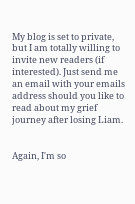My blog is set to private, but I am totally willing to invite new readers (if interested). Just send me an email with your emails address should you like to read about my grief journey after losing Liam.


Again, I'm so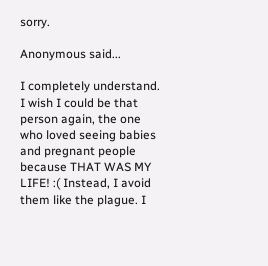sorry.

Anonymous said...

I completely understand. I wish I could be that person again, the one who loved seeing babies and pregnant people because THAT WAS MY LIFE! :( Instead, I avoid them like the plague. I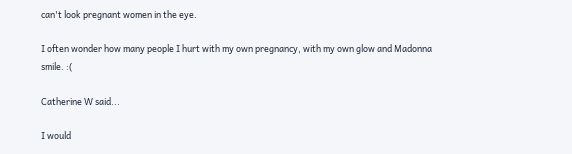can't look pregnant women in the eye.

I often wonder how many people I hurt with my own pregnancy, with my own glow and Madonna smile. :(

Catherine W said...

I would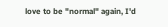love to be "normal" again, I'd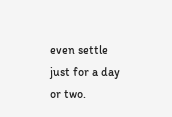even settle just for a day or two.